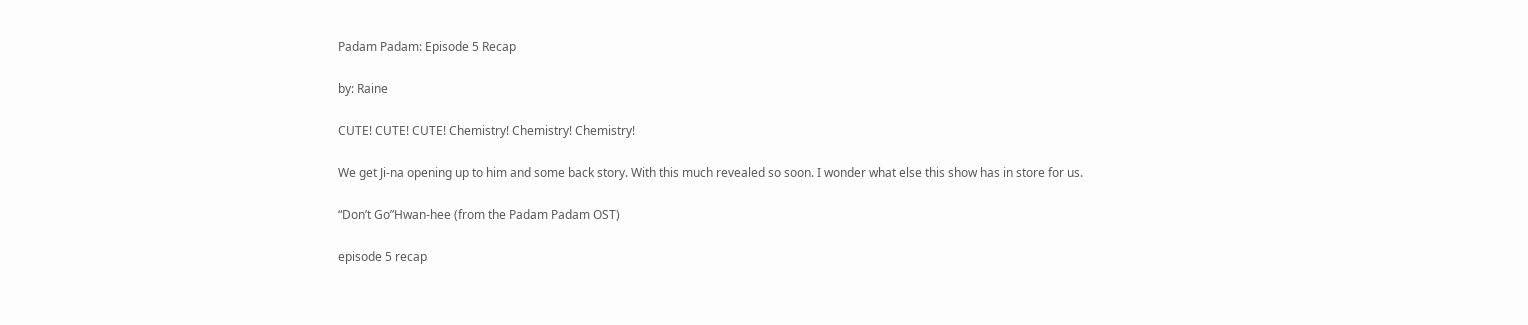Padam Padam: Episode 5 Recap

by: Raine

CUTE! CUTE! CUTE! Chemistry! Chemistry! Chemistry!

We get Ji-na opening up to him and some back story. With this much revealed so soon. I wonder what else this show has in store for us.

“Don’t Go”Hwan-hee (from the Padam Padam OST)

episode 5 recap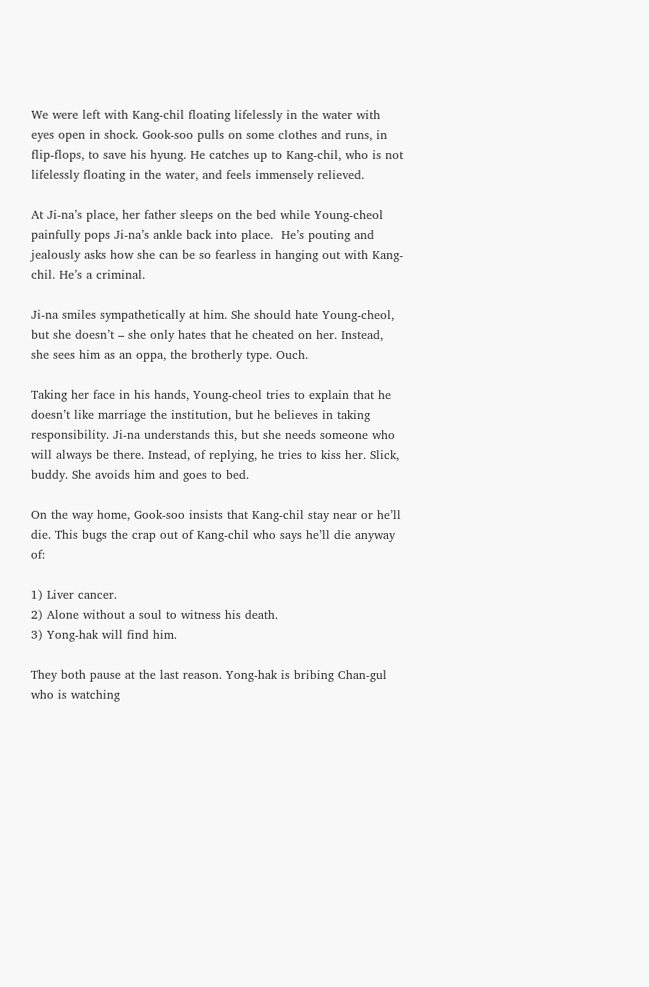We were left with Kang-chil floating lifelessly in the water with eyes open in shock. Gook-soo pulls on some clothes and runs, in flip-flops, to save his hyung. He catches up to Kang-chil, who is not lifelessly floating in the water, and feels immensely relieved.

At Ji-na’s place, her father sleeps on the bed while Young-cheol painfully pops Ji-na’s ankle back into place.  He’s pouting and jealously asks how she can be so fearless in hanging out with Kang-chil. He’s a criminal.

Ji-na smiles sympathetically at him. She should hate Young-cheol, but she doesn’t – she only hates that he cheated on her. Instead, she sees him as an oppa, the brotherly type. Ouch.

Taking her face in his hands, Young-cheol tries to explain that he doesn’t like marriage the institution, but he believes in taking responsibility. Ji-na understands this, but she needs someone who will always be there. Instead, of replying, he tries to kiss her. Slick, buddy. She avoids him and goes to bed.

On the way home, Gook-soo insists that Kang-chil stay near or he’ll die. This bugs the crap out of Kang-chil who says he’ll die anyway of:

1) Liver cancer.
2) Alone without a soul to witness his death.
3) Yong-hak will find him.

They both pause at the last reason. Yong-hak is bribing Chan-gul who is watching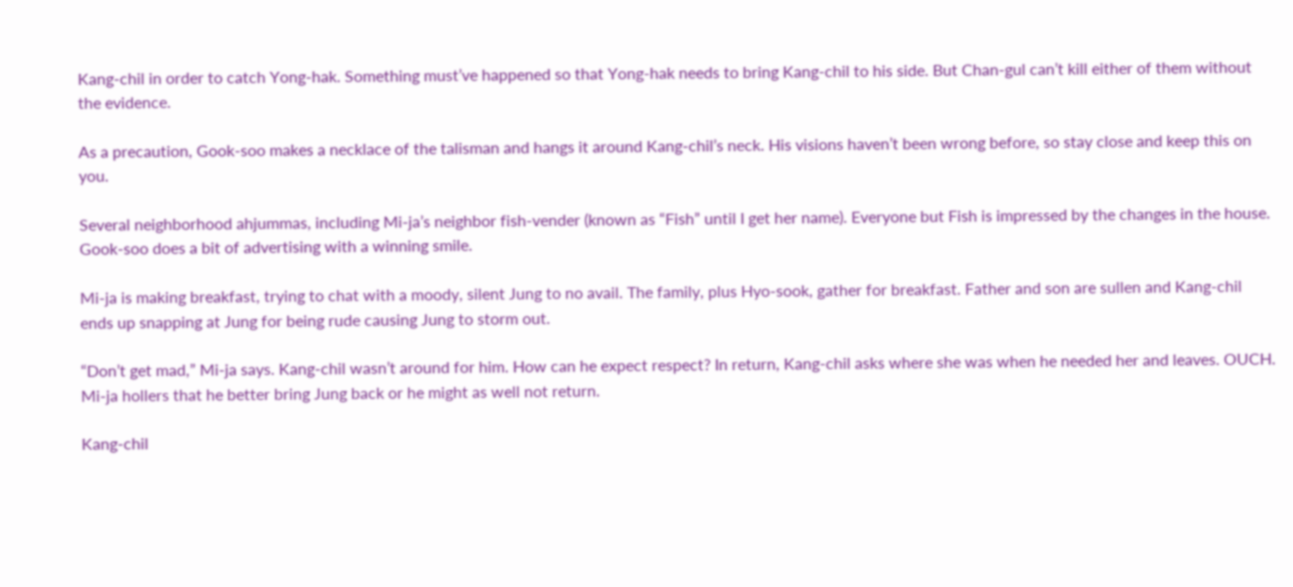Kang-chil in order to catch Yong-hak. Something must’ve happened so that Yong-hak needs to bring Kang-chil to his side. But Chan-gul can’t kill either of them without the evidence.

As a precaution, Gook-soo makes a necklace of the talisman and hangs it around Kang-chil’s neck. His visions haven’t been wrong before, so stay close and keep this on you.

Several neighborhood ahjummas, including Mi-ja’s neighbor fish-vender (known as “Fish” until I get her name). Everyone but Fish is impressed by the changes in the house. Gook-soo does a bit of advertising with a winning smile.

Mi-ja is making breakfast, trying to chat with a moody, silent Jung to no avail. The family, plus Hyo-sook, gather for breakfast. Father and son are sullen and Kang-chil ends up snapping at Jung for being rude causing Jung to storm out.

“Don’t get mad,” Mi-ja says. Kang-chil wasn’t around for him. How can he expect respect? In return, Kang-chil asks where she was when he needed her and leaves. OUCH. Mi-ja hollers that he better bring Jung back or he might as well not return.

Kang-chil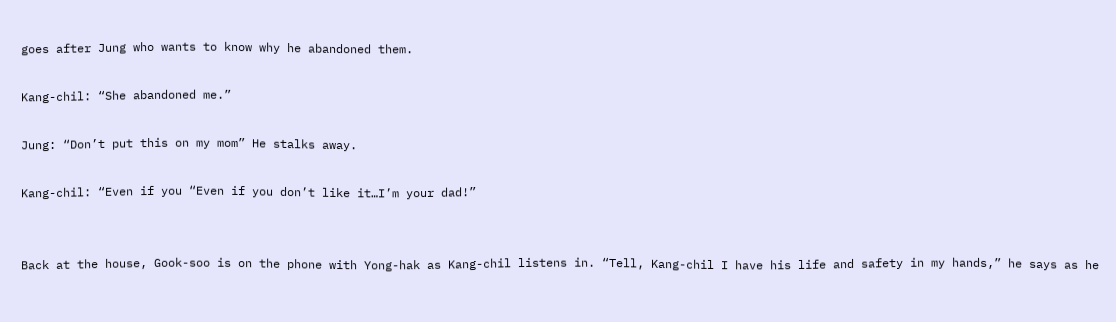goes after Jung who wants to know why he abandoned them.

Kang-chil: “She abandoned me.”

Jung: “Don’t put this on my mom” He stalks away.

Kang-chil: “Even if you “Even if you don’t like it…I’m your dad!”


Back at the house, Gook-soo is on the phone with Yong-hak as Kang-chil listens in. “Tell, Kang-chil I have his life and safety in my hands,” he says as he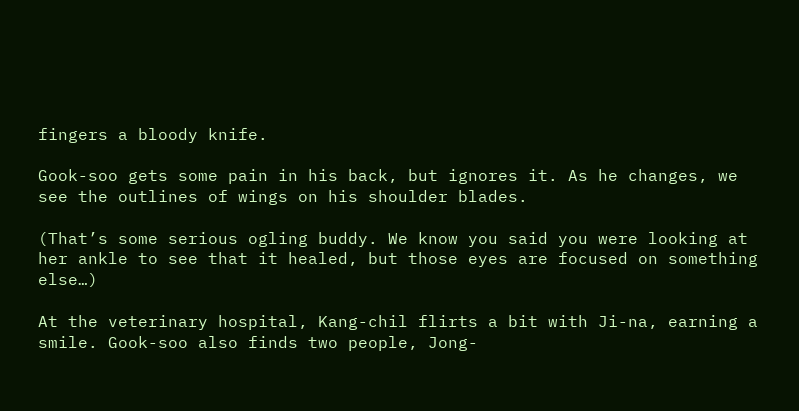fingers a bloody knife.

Gook-soo gets some pain in his back, but ignores it. As he changes, we see the outlines of wings on his shoulder blades.

(That’s some serious ogling buddy. We know you said you were looking at her ankle to see that it healed, but those eyes are focused on something else…)

At the veterinary hospital, Kang-chil flirts a bit with Ji-na, earning a smile. Gook-soo also finds two people, Jong-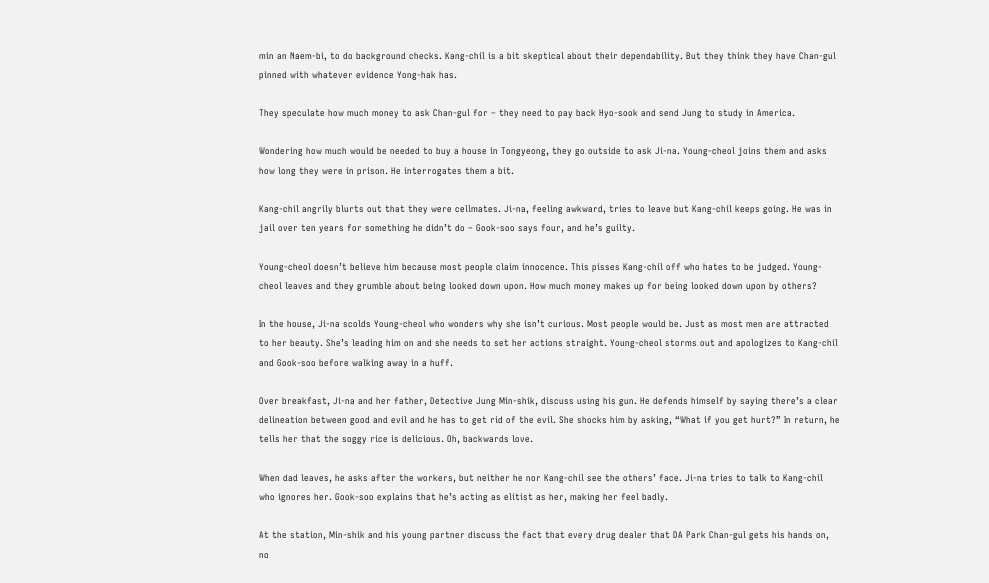min an Naem-bi, to do background checks. Kang-chil is a bit skeptical about their dependability. But they think they have Chan-gul pinned with whatever evidence Yong-hak has.

They speculate how much money to ask Chan-gul for – they need to pay back Hyo-sook and send Jung to study in America.

Wondering how much would be needed to buy a house in Tongyeong, they go outside to ask Ji-na. Young-cheol joins them and asks how long they were in prison. He interrogates them a bit.

Kang-chil angrily blurts out that they were cellmates. Ji-na, feeling awkward, tries to leave but Kang-chil keeps going. He was in jail over ten years for something he didn’t do – Gook-soo says four, and he’s guilty.

Young-cheol doesn’t believe him because most people claim innocence. This pisses Kang-chil off who hates to be judged. Young-cheol leaves and they grumble about being looked down upon. How much money makes up for being looked down upon by others?

In the house, Ji-na scolds Young-cheol who wonders why she isn’t curious. Most people would be. Just as most men are attracted to her beauty. She’s leading him on and she needs to set her actions straight. Young-cheol storms out and apologizes to Kang-chil and Gook-soo before walking away in a huff.

Over breakfast, Ji-na and her father, Detective Jung Min-shik, discuss using his gun. He defends himself by saying there’s a clear delineation between good and evil and he has to get rid of the evil. She shocks him by asking, “What if you get hurt?” In return, he tells her that the soggy rice is delicious. Oh, backwards love.

When dad leaves, he asks after the workers, but neither he nor Kang-chil see the others’ face. Ji-na tries to talk to Kang-chil who ignores her. Gook-soo explains that he’s acting as elitist as her, making her feel badly.

At the station, Min-shik and his young partner discuss the fact that every drug dealer that DA Park Chan-gul gets his hands on, no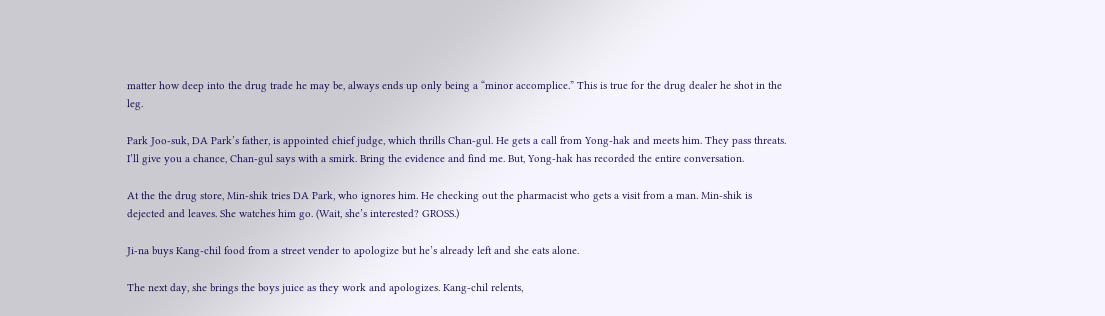matter how deep into the drug trade he may be, always ends up only being a “minor accomplice.” This is true for the drug dealer he shot in the leg.

Park Joo-suk, DA Park’s father, is appointed chief judge, which thrills Chan-gul. He gets a call from Yong-hak and meets him. They pass threats. I’ll give you a chance, Chan-gul says with a smirk. Bring the evidence and find me. But, Yong-hak has recorded the entire conversation.

At the the drug store, Min-shik tries DA Park, who ignores him. He checking out the pharmacist who gets a visit from a man. Min-shik is dejected and leaves. She watches him go. (Wait, she’s interested? GROSS.)

Ji-na buys Kang-chil food from a street vender to apologize but he’s already left and she eats alone.

The next day, she brings the boys juice as they work and apologizes. Kang-chil relents,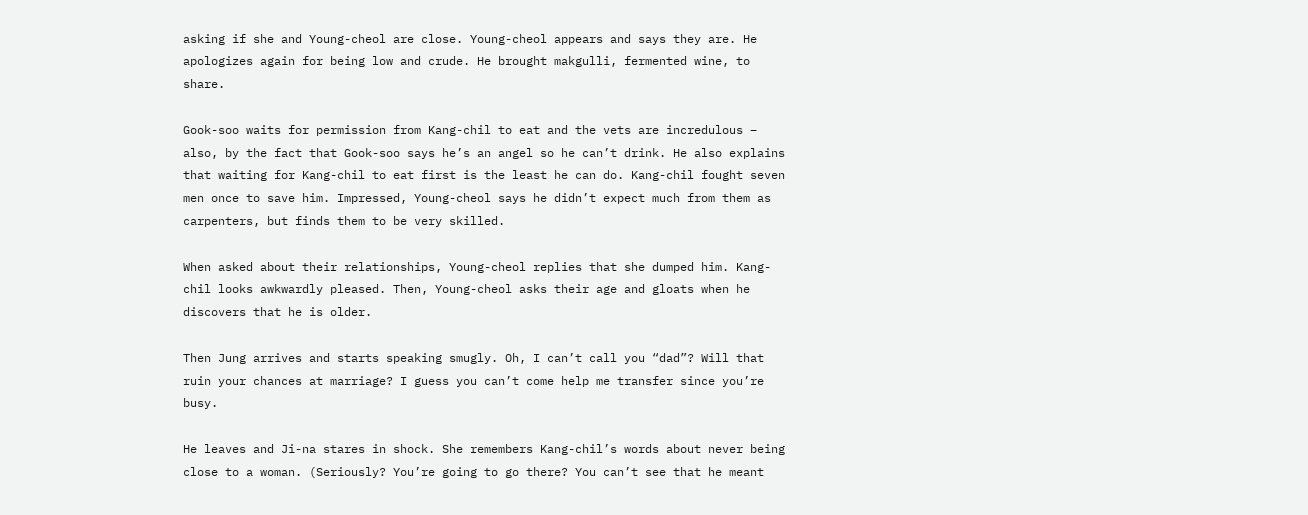asking if she and Young-cheol are close. Young-cheol appears and says they are. He apologizes again for being low and crude. He brought makgulli, fermented wine, to share.

Gook-soo waits for permission from Kang-chil to eat and the vets are incredulous – also, by the fact that Gook-soo says he’s an angel so he can’t drink. He also explains that waiting for Kang-chil to eat first is the least he can do. Kang-chil fought seven men once to save him. Impressed, Young-cheol says he didn’t expect much from them as carpenters, but finds them to be very skilled.

When asked about their relationships, Young-cheol replies that she dumped him. Kang-chil looks awkwardly pleased. Then, Young-cheol asks their age and gloats when he discovers that he is older.

Then Jung arrives and starts speaking smugly. Oh, I can’t call you “dad”? Will that ruin your chances at marriage? I guess you can’t come help me transfer since you’re busy.

He leaves and Ji-na stares in shock. She remembers Kang-chil’s words about never being close to a woman. (Seriously? You’re going to go there? You can’t see that he meant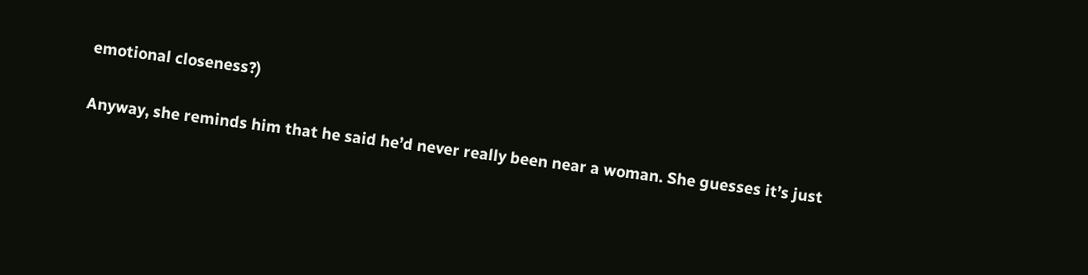emotional closeness?)

Anyway, she reminds him that he said he’d never really been near a woman. She guesses it’s just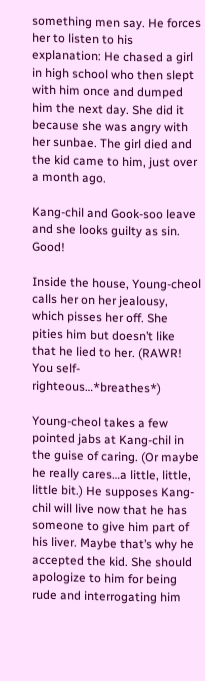something men say. He forces her to listen to his explanation: He chased a girl in high school who then slept with him once and dumped him the next day. She did it because she was angry with her sunbae. The girl died and the kid came to him, just over a month ago.

Kang-chil and Gook-soo leave and she looks guilty as sin. Good!

Inside the house, Young-cheol calls her on her jealousy, which pisses her off. She pities him but doesn’t like that he lied to her. (RAWR! You self-righteous…*breathes*)

Young-cheol takes a few pointed jabs at Kang-chil in the guise of caring. (Or maybe he really cares…a little, little, little bit.) He supposes Kang-chil will live now that he has someone to give him part of his liver. Maybe that’s why he accepted the kid. She should apologize to him for being rude and interrogating him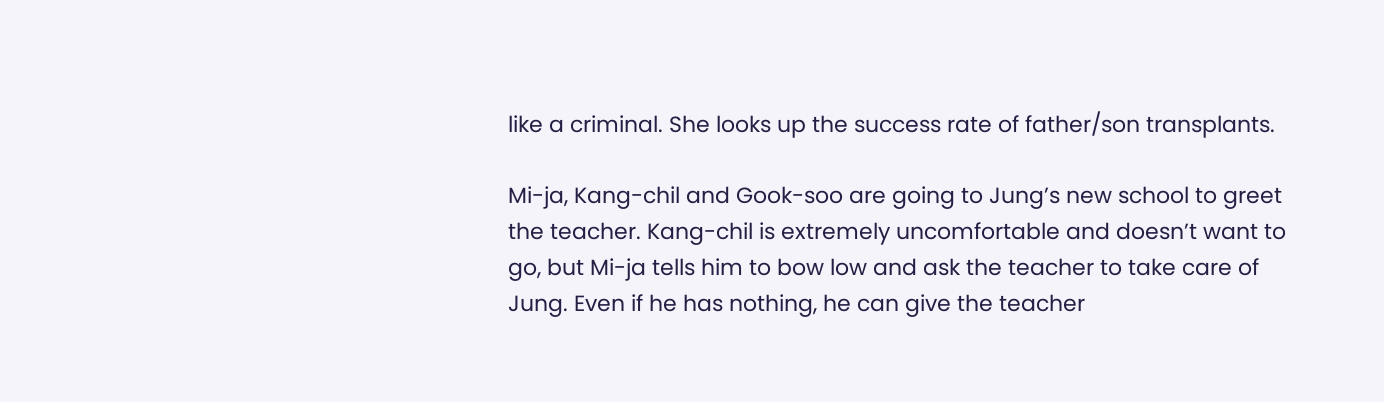like a criminal. She looks up the success rate of father/son transplants.

Mi-ja, Kang-chil and Gook-soo are going to Jung’s new school to greet the teacher. Kang-chil is extremely uncomfortable and doesn’t want to go, but Mi-ja tells him to bow low and ask the teacher to take care of Jung. Even if he has nothing, he can give the teacher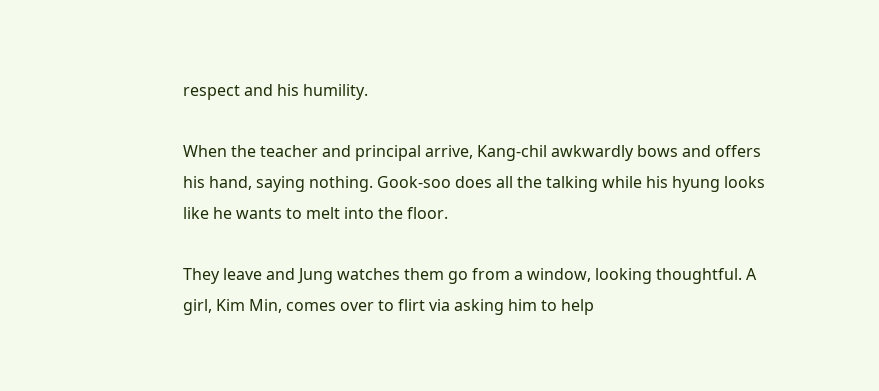respect and his humility.

When the teacher and principal arrive, Kang-chil awkwardly bows and offers his hand, saying nothing. Gook-soo does all the talking while his hyung looks like he wants to melt into the floor.

They leave and Jung watches them go from a window, looking thoughtful. A girl, Kim Min, comes over to flirt via asking him to help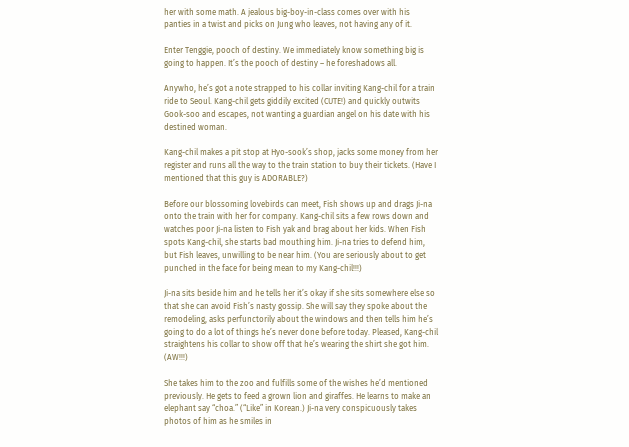her with some math. A jealous big-boy-in-class comes over with his panties in a twist and picks on Jung who leaves, not having any of it.

Enter Tenggie, pooch of destiny. We immediately know something big is going to happen. It’s the pooch of destiny – he foreshadows all.

Anywho, he’s got a note strapped to his collar inviting Kang-chil for a train ride to Seoul. Kang-chil gets giddily excited (CUTE!) and quickly outwits Gook-soo and escapes, not wanting a guardian angel on his date with his destined woman.

Kang-chil makes a pit stop at Hyo-sook’s shop, jacks some money from her register and runs all the way to the train station to buy their tickets. (Have I mentioned that this guy is ADORABLE?)

Before our blossoming lovebirds can meet, Fish shows up and drags Ji-na onto the train with her for company. Kang-chil sits a few rows down and watches poor Ji-na listen to Fish yak and brag about her kids. When Fish spots Kang-chil, she starts bad mouthing him. Ji-na tries to defend him, but Fish leaves, unwilling to be near him. (You are seriously about to get punched in the face for being mean to my Kang-chil!!!)

Ji-na sits beside him and he tells her it’s okay if she sits somewhere else so that she can avoid Fish’s nasty gossip. She will say they spoke about the remodeling, asks perfunctorily about the windows and then tells him he’s going to do a lot of things he’s never done before today. Pleased, Kang-chil straightens his collar to show off that he’s wearing the shirt she got him. (AW!!!)

She takes him to the zoo and fulfills some of the wishes he’d mentioned previously. He gets to feed a grown lion and giraffes. He learns to make an elephant say “choa.” (“Like” in Korean.) Ji-na very conspicuously takes photos of him as he smiles in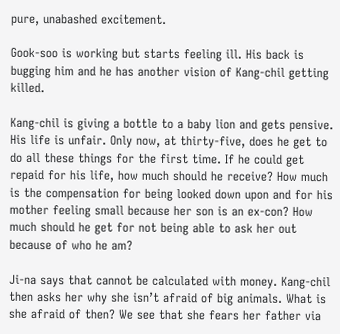pure, unabashed excitement.

Gook-soo is working but starts feeling ill. His back is bugging him and he has another vision of Kang-chil getting killed.

Kang-chil is giving a bottle to a baby lion and gets pensive. His life is unfair. Only now, at thirty-five, does he get to do all these things for the first time. If he could get repaid for his life, how much should he receive? How much is the compensation for being looked down upon and for his mother feeling small because her son is an ex-con? How much should he get for not being able to ask her out because of who he am?

Ji-na says that cannot be calculated with money. Kang-chil then asks her why she isn’t afraid of big animals. What is she afraid of then? We see that she fears her father via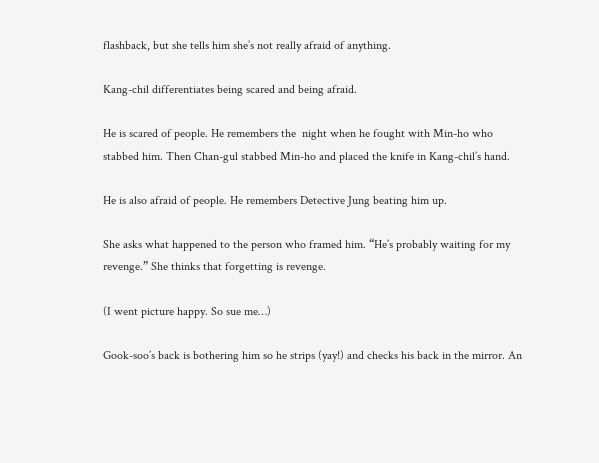flashback, but she tells him she’s not really afraid of anything.

Kang-chil differentiates being scared and being afraid.

He is scared of people. He remembers the  night when he fought with Min-ho who stabbed him. Then Chan-gul stabbed Min-ho and placed the knife in Kang-chil’s hand.

He is also afraid of people. He remembers Detective Jung beating him up.

She asks what happened to the person who framed him. “He’s probably waiting for my revenge.” She thinks that forgetting is revenge.

(I went picture happy. So sue me…)

Gook-soo’s back is bothering him so he strips (yay!) and checks his back in the mirror. An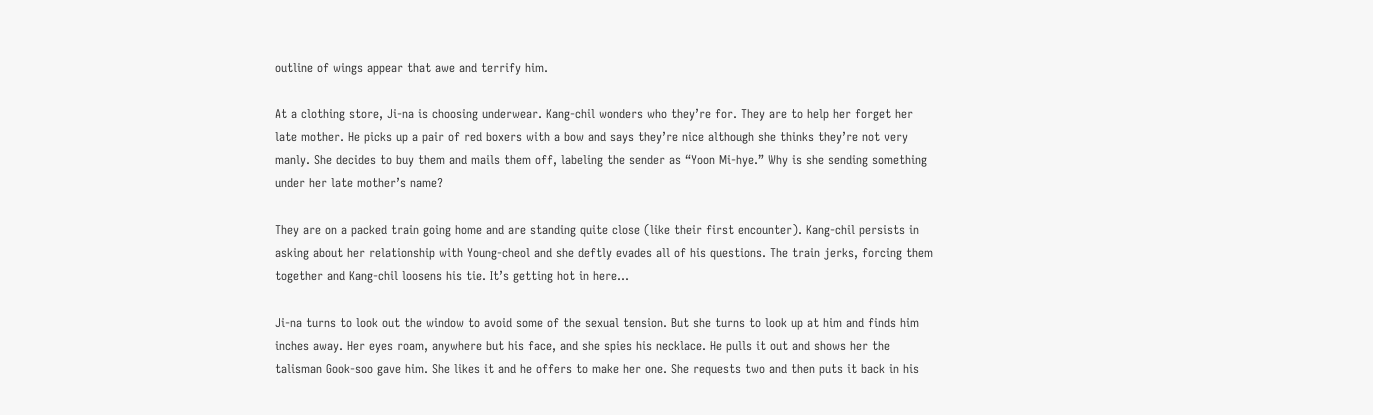outline of wings appear that awe and terrify him.

At a clothing store, Ji-na is choosing underwear. Kang-chil wonders who they’re for. They are to help her forget her late mother. He picks up a pair of red boxers with a bow and says they’re nice although she thinks they’re not very manly. She decides to buy them and mails them off, labeling the sender as “Yoon Mi-hye.” Why is she sending something under her late mother’s name?

They are on a packed train going home and are standing quite close (like their first encounter). Kang-chil persists in asking about her relationship with Young-cheol and she deftly evades all of his questions. The train jerks, forcing them together and Kang-chil loosens his tie. It’s getting hot in here…

Ji-na turns to look out the window to avoid some of the sexual tension. But she turns to look up at him and finds him inches away. Her eyes roam, anywhere but his face, and she spies his necklace. He pulls it out and shows her the talisman Gook-soo gave him. She likes it and he offers to make her one. She requests two and then puts it back in his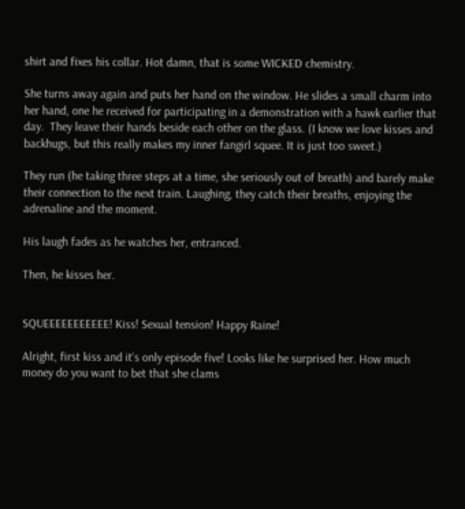shirt and fixes his collar. Hot damn, that is some WICKED chemistry.

She turns away again and puts her hand on the window. He slides a small charm into her hand, one he received for participating in a demonstration with a hawk earlier that day.  They leave their hands beside each other on the glass. (I know we love kisses and backhugs, but this really makes my inner fangirl squee. It is just too sweet.)

They run (he taking three steps at a time, she seriously out of breath) and barely make their connection to the next train. Laughing, they catch their breaths, enjoying the adrenaline and the moment.

His laugh fades as he watches her, entranced.

Then, he kisses her.


SQUEEEEEEEEEEE! Kiss! Sexual tension! Happy Raine!

Alright, first kiss and it’s only episode five! Looks like he surprised her. How much money do you want to bet that she clams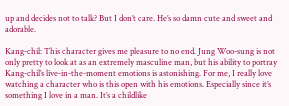up and decides not to talk? But I don’t care. He’s so damn cute and sweet and adorable.

Kang-chil: This character gives me pleasure to no end. Jung Woo-sung is not only pretty to look at as an extremely masculine man, but his ability to portray Kang-chil’s live-in-the-moment emotions is astonishing. For me, I really love watching a character who is this open with his emotions. Especially since it’s something I love in a man. It’s a childlike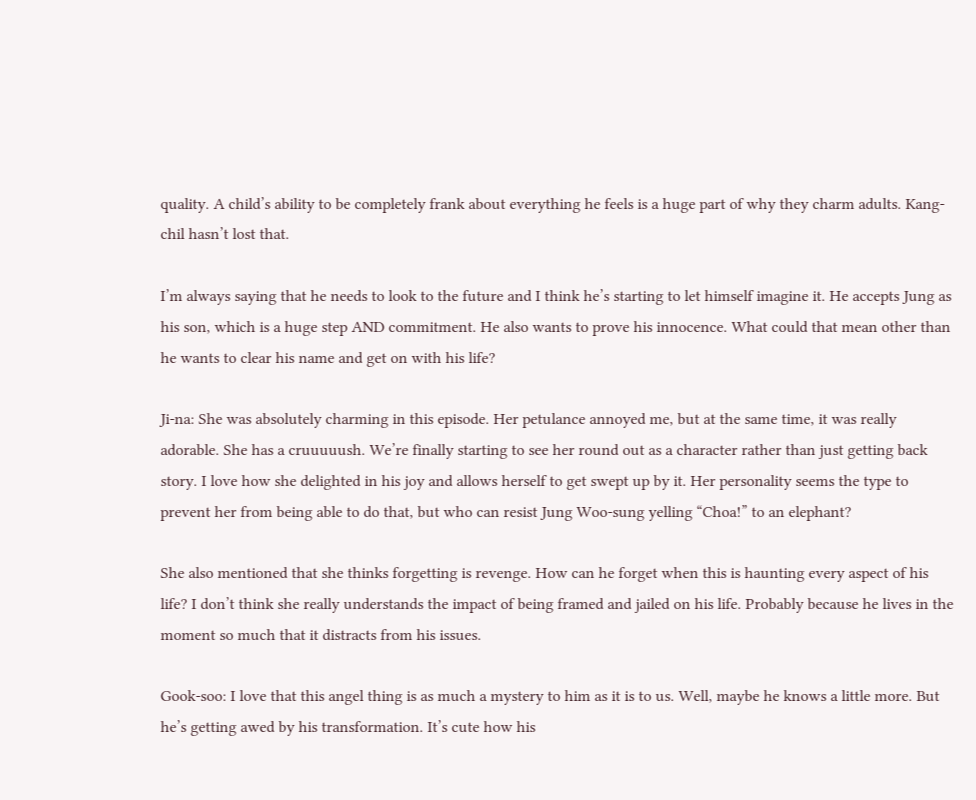quality. A child’s ability to be completely frank about everything he feels is a huge part of why they charm adults. Kang-chil hasn’t lost that.

I’m always saying that he needs to look to the future and I think he’s starting to let himself imagine it. He accepts Jung as his son, which is a huge step AND commitment. He also wants to prove his innocence. What could that mean other than he wants to clear his name and get on with his life?

Ji-na: She was absolutely charming in this episode. Her petulance annoyed me, but at the same time, it was really adorable. She has a cruuuuush. We’re finally starting to see her round out as a character rather than just getting back story. I love how she delighted in his joy and allows herself to get swept up by it. Her personality seems the type to prevent her from being able to do that, but who can resist Jung Woo-sung yelling “Choa!” to an elephant?

She also mentioned that she thinks forgetting is revenge. How can he forget when this is haunting every aspect of his life? I don’t think she really understands the impact of being framed and jailed on his life. Probably because he lives in the moment so much that it distracts from his issues.

Gook-soo: I love that this angel thing is as much a mystery to him as it is to us. Well, maybe he knows a little more. But he’s getting awed by his transformation. It’s cute how his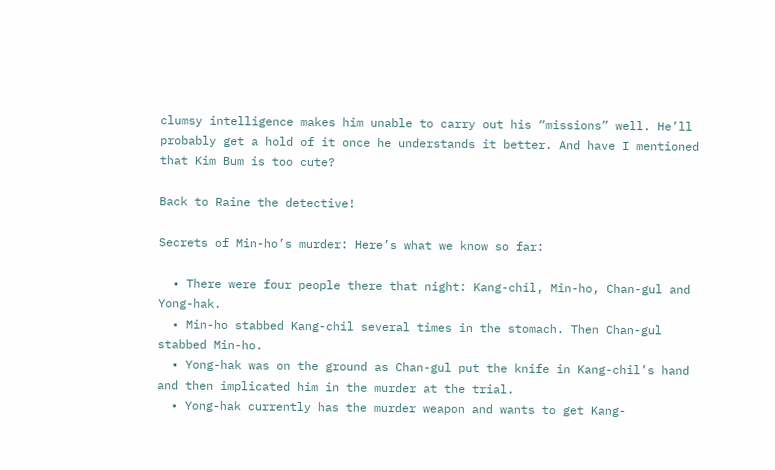clumsy intelligence makes him unable to carry out his “missions” well. He’ll probably get a hold of it once he understands it better. And have I mentioned that Kim Bum is too cute?

Back to Raine the detective!

Secrets of Min-ho’s murder: Here’s what we know so far:

  • There were four people there that night: Kang-chil, Min-ho, Chan-gul and Yong-hak.
  • Min-ho stabbed Kang-chil several times in the stomach. Then Chan-gul stabbed Min-ho.
  • Yong-hak was on the ground as Chan-gul put the knife in Kang-chil’s hand and then implicated him in the murder at the trial.
  • Yong-hak currently has the murder weapon and wants to get Kang-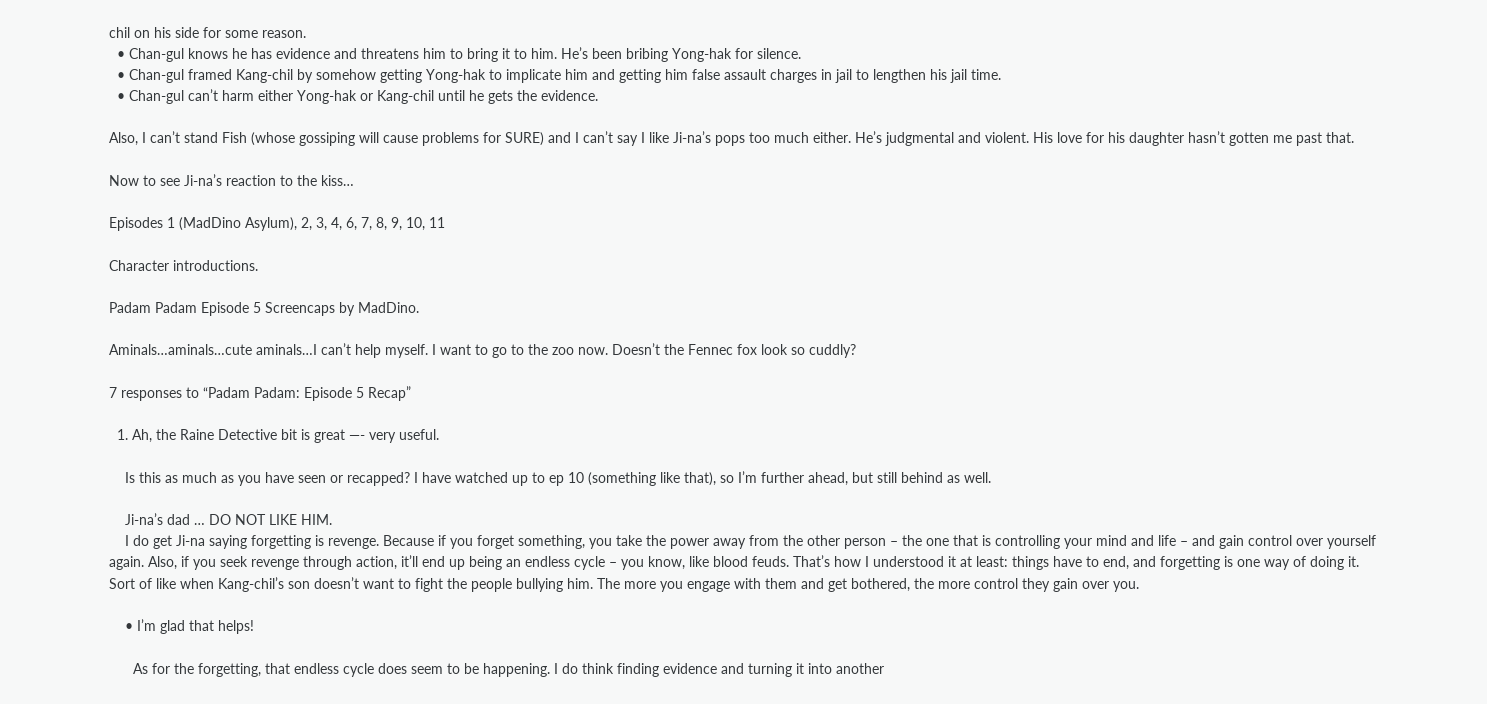chil on his side for some reason.
  • Chan-gul knows he has evidence and threatens him to bring it to him. He’s been bribing Yong-hak for silence.
  • Chan-gul framed Kang-chil by somehow getting Yong-hak to implicate him and getting him false assault charges in jail to lengthen his jail time.
  • Chan-gul can’t harm either Yong-hak or Kang-chil until he gets the evidence.

Also, I can’t stand Fish (whose gossiping will cause problems for SURE) and I can’t say I like Ji-na’s pops too much either. He’s judgmental and violent. His love for his daughter hasn’t gotten me past that.

Now to see Ji-na’s reaction to the kiss…

Episodes 1 (MadDino Asylum), 2, 3, 4, 6, 7, 8, 9, 10, 11

Character introductions.

Padam Padam Episode 5 Screencaps by MadDino.

Aminals…aminals…cute aminals…I can’t help myself. I want to go to the zoo now. Doesn’t the Fennec fox look so cuddly?

7 responses to “Padam Padam: Episode 5 Recap”

  1. Ah, the Raine Detective bit is great —- very useful.

    Is this as much as you have seen or recapped? I have watched up to ep 10 (something like that), so I’m further ahead, but still behind as well.

    Ji-na’s dad … DO NOT LIKE HIM.
    I do get Ji-na saying forgetting is revenge. Because if you forget something, you take the power away from the other person – the one that is controlling your mind and life – and gain control over yourself again. Also, if you seek revenge through action, it’ll end up being an endless cycle – you know, like blood feuds. That’s how I understood it at least: things have to end, and forgetting is one way of doing it. Sort of like when Kang-chil’s son doesn’t want to fight the people bullying him. The more you engage with them and get bothered, the more control they gain over you.

    • I’m glad that helps!

      As for the forgetting, that endless cycle does seem to be happening. I do think finding evidence and turning it into another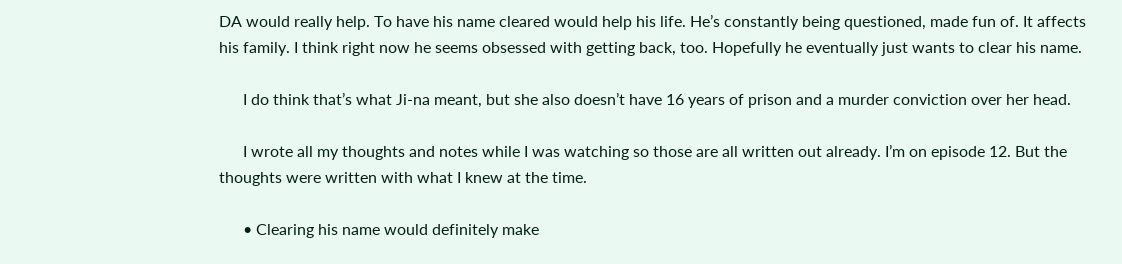DA would really help. To have his name cleared would help his life. He’s constantly being questioned, made fun of. It affects his family. I think right now he seems obsessed with getting back, too. Hopefully he eventually just wants to clear his name.

      I do think that’s what Ji-na meant, but she also doesn’t have 16 years of prison and a murder conviction over her head.

      I wrote all my thoughts and notes while I was watching so those are all written out already. I’m on episode 12. But the thoughts were written with what I knew at the time.

      • Clearing his name would definitely make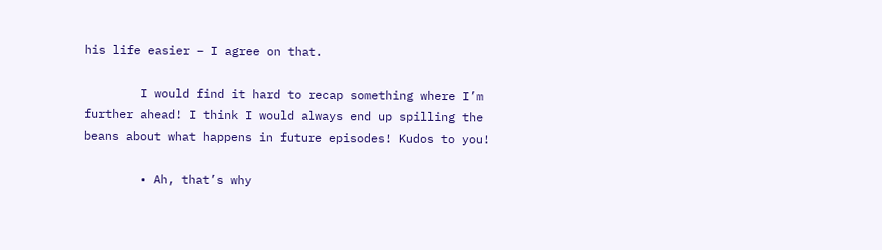his life easier – I agree on that.

        I would find it hard to recap something where I’m further ahead! I think I would always end up spilling the beans about what happens in future episodes! Kudos to you!

        • Ah, that’s why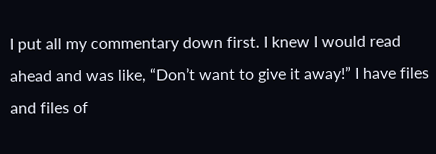I put all my commentary down first. I knew I would read ahead and was like, “Don’t want to give it away!” I have files and files of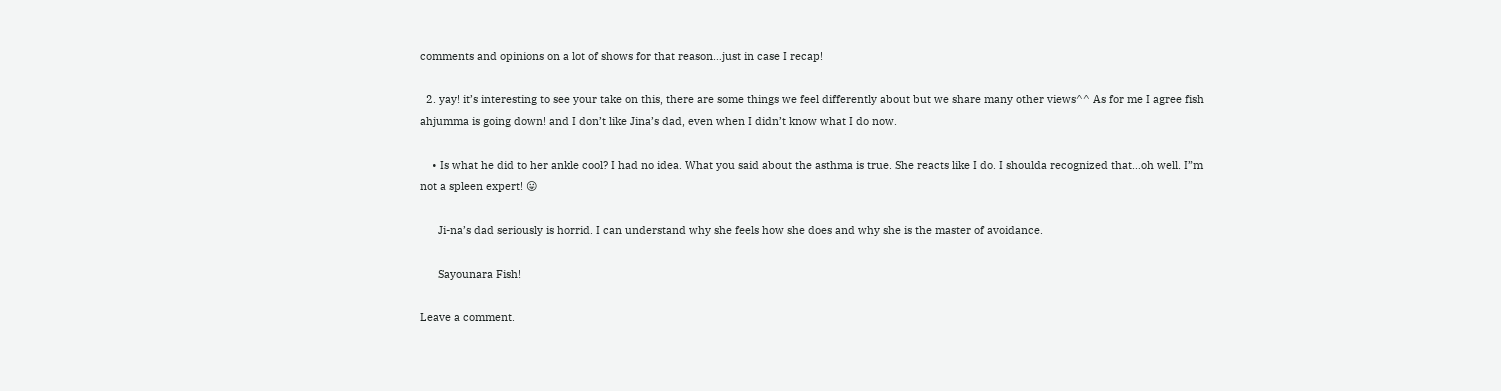comments and opinions on a lot of shows for that reason…just in case I recap!

  2. yay! it’s interesting to see your take on this, there are some things we feel differently about but we share many other views^^ As for me I agree fish ahjumma is going down! and I don’t like Jina’s dad, even when I didn’t know what I do now.

    • Is what he did to her ankle cool? I had no idea. What you said about the asthma is true. She reacts like I do. I shoulda recognized that…oh well. I”m not a spleen expert! 😛

      Ji-na’s dad seriously is horrid. I can understand why she feels how she does and why she is the master of avoidance.

      Sayounara Fish!

Leave a comment.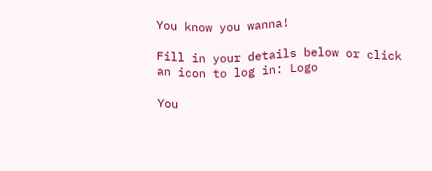You know you wanna!

Fill in your details below or click an icon to log in: Logo

You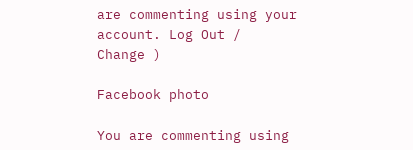are commenting using your account. Log Out /  Change )

Facebook photo

You are commenting using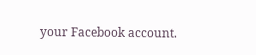your Facebook account.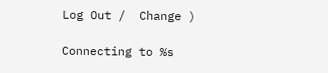Log Out /  Change )

Connecting to %s